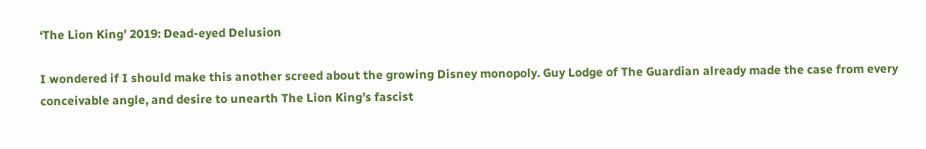‘The Lion King’ 2019: Dead-eyed Delusion

I wondered if I should make this another screed about the growing Disney monopoly. Guy Lodge of The Guardian already made the case from every conceivable angle, and desire to unearth The Lion King’s fascist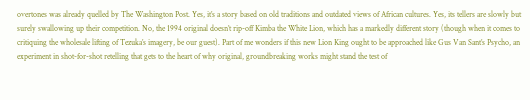overtones was already quelled by The Washington Post. Yes, it’s a story based on old traditions and outdated views of African cultures. Yes, its tellers are slowly but surely swallowing up their competition. No, the 1994 original doesn’t rip-off Kimba the White Lion, which has a markedly different story (though when it comes to critiquing the wholesale lifting of Tezuka’s imagery, be our guest). Part of me wonders if this new Lion King ought to be approached like Gus Van Sant’s Psycho, an experiment in shot-for-shot retelling that gets to the heart of why original, groundbreaking works might stand the test of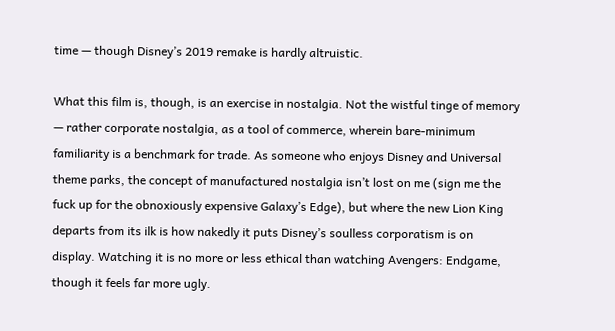time — though Disney’s 2019 remake is hardly altruistic.

What this film is, though, is an exercise in nostalgia. Not the wistful tinge of memory — rather corporate nostalgia, as a tool of commerce, wherein bare-minimum familiarity is a benchmark for trade. As someone who enjoys Disney and Universal theme parks, the concept of manufactured nostalgia isn’t lost on me (sign me the fuck up for the obnoxiously expensive Galaxy’s Edge), but where the new Lion King departs from its ilk is how nakedly it puts Disney’s soulless corporatism is on display. Watching it is no more or less ethical than watching Avengers: Endgame, though it feels far more ugly.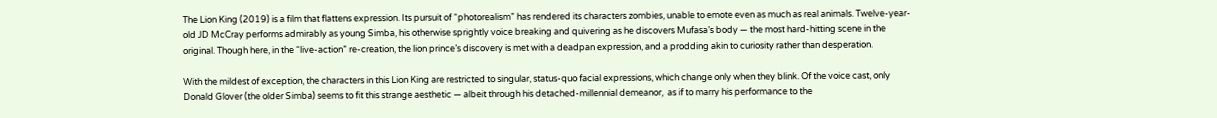The Lion King (2019) is a film that flattens expression. Its pursuit of “photorealism” has rendered its characters zombies, unable to emote even as much as real animals. Twelve-year-old JD McCray performs admirably as young Simba, his otherwise sprightly voice breaking and quivering as he discovers Mufasa’s body — the most hard-hitting scene in the original. Though here, in the “live-action” re-creation, the lion prince’s discovery is met with a deadpan expression, and a prodding akin to curiosity rather than desperation.

With the mildest of exception, the characters in this Lion King are restricted to singular, status-quo facial expressions, which change only when they blink. Of the voice cast, only Donald Glover (the older Simba) seems to fit this strange aesthetic — albeit through his detached-millennial demeanor,  as if to marry his performance to the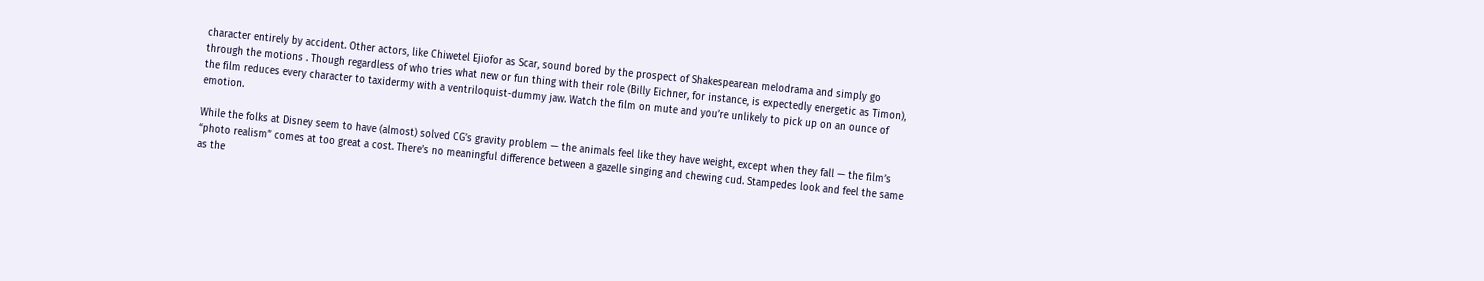character entirely by accident. Other actors, like Chiwetel Ejiofor as Scar, sound bored by the prospect of Shakespearean melodrama and simply go through the motions . Though regardless of who tries what new or fun thing with their role (Billy Eichner, for instance, is expectedly energetic as Timon), the film reduces every character to taxidermy with a ventriloquist-dummy jaw. Watch the film on mute and you’re unlikely to pick up on an ounce of emotion.

While the folks at Disney seem to have (almost) solved CG’s gravity problem — the animals feel like they have weight, except when they fall — the film’s “photo realism” comes at too great a cost. There’s no meaningful difference between a gazelle singing and chewing cud. Stampedes look and feel the same as the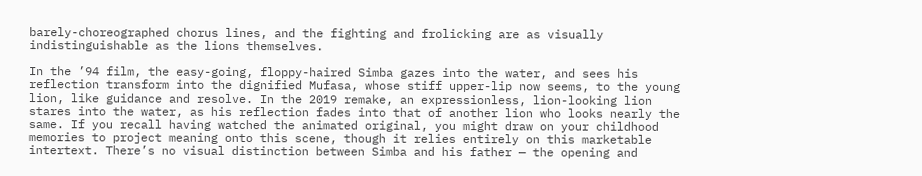barely-choreographed chorus lines, and the fighting and frolicking are as visually indistinguishable as the lions themselves.

In the ’94 film, the easy-going, floppy-haired Simba gazes into the water, and sees his reflection transform into the dignified Mufasa, whose stiff upper-lip now seems, to the young lion, like guidance and resolve. In the 2019 remake, an expressionless, lion-looking lion stares into the water, as his reflection fades into that of another lion who looks nearly the same. If you recall having watched the animated original, you might draw on your childhood memories to project meaning onto this scene, though it relies entirely on this marketable intertext. There’s no visual distinction between Simba and his father — the opening and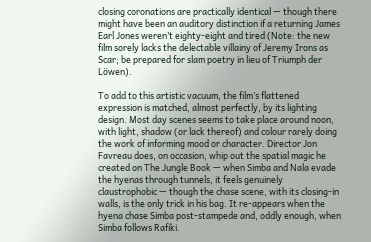closing coronations are practically identical — though there might have been an auditory distinction if a returning James Earl Jones weren’t eighty-eight and tired (Note: the new film sorely lacks the delectable villainy of Jeremy Irons as Scar; be prepared for slam poetry in lieu of Triumph der Löwen).

To add to this artistic vacuum, the film’s flattened expression is matched, almost perfectly, by its lighting design. Most day scenes seems to take place around noon, with light, shadow (or lack thereof) and colour rarely doing the work of informing mood or character. Director Jon Favreau does, on occasion, whip out the spatial magic he created on The Jungle Book — when Simba and Nala evade the hyenas through tunnels, it feels genuinely claustrophobic — though the chase scene, with its closing-in walls, is the only trick in his bag. It re-appears when the hyena chase Simba post-stampede and, oddly enough, when Simba follows Rafiki.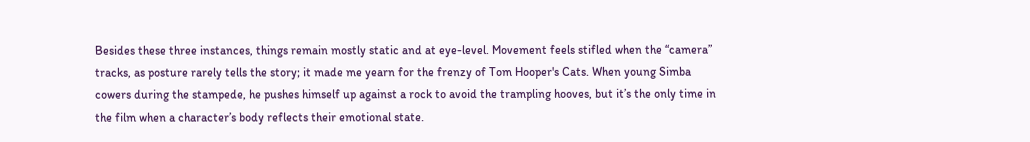Besides these three instances, things remain mostly static and at eye-level. Movement feels stifled when the “camera” tracks, as posture rarely tells the story; it made me yearn for the frenzy of Tom Hooper's Cats. When young Simba cowers during the stampede, he pushes himself up against a rock to avoid the trampling hooves, but it’s the only time in the film when a character’s body reflects their emotional state.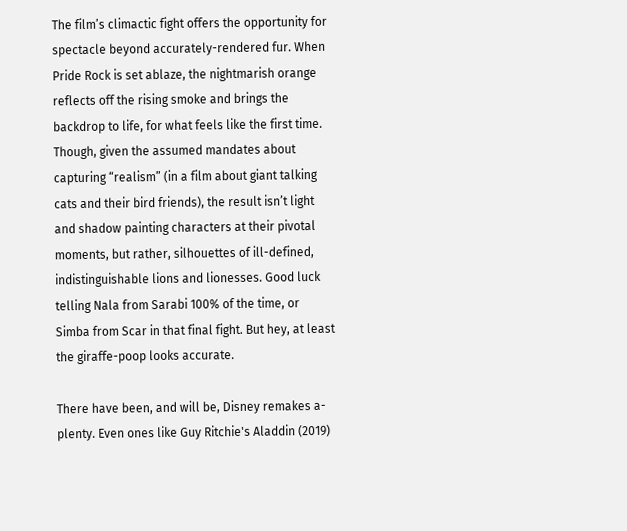The film’s climactic fight offers the opportunity for spectacle beyond accurately-rendered fur. When Pride Rock is set ablaze, the nightmarish orange reflects off the rising smoke and brings the backdrop to life, for what feels like the first time. Though, given the assumed mandates about capturing “realism” (in a film about giant talking cats and their bird friends), the result isn’t light and shadow painting characters at their pivotal moments, but rather, silhouettes of ill-defined, indistinguishable lions and lionesses. Good luck telling Nala from Sarabi 100% of the time, or Simba from Scar in that final fight. But hey, at least the giraffe-poop looks accurate.

There have been, and will be, Disney remakes a-plenty. Even ones like Guy Ritchie's Aladdin (2019)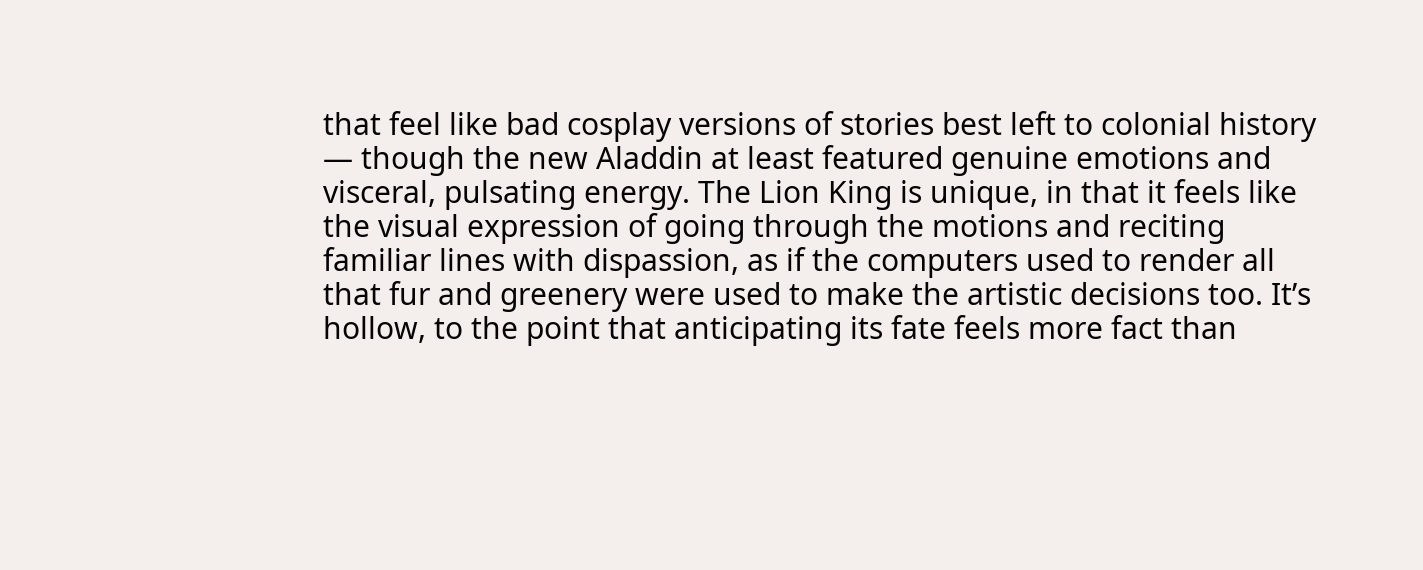that feel like bad cosplay versions of stories best left to colonial history — though the new Aladdin at least featured genuine emotions and visceral, pulsating energy. The Lion King is unique, in that it feels like the visual expression of going through the motions and reciting familiar lines with dispassion, as if the computers used to render all that fur and greenery were used to make the artistic decisions too. It’s hollow, to the point that anticipating its fate feels more fact than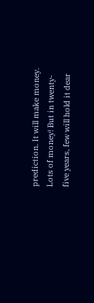prediction. It will make money. Lots of money! But in twenty-five years, few will hold it dear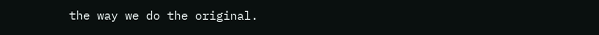the way we do the original.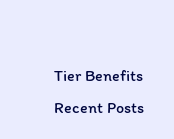Tier Benefits
Recent Posts